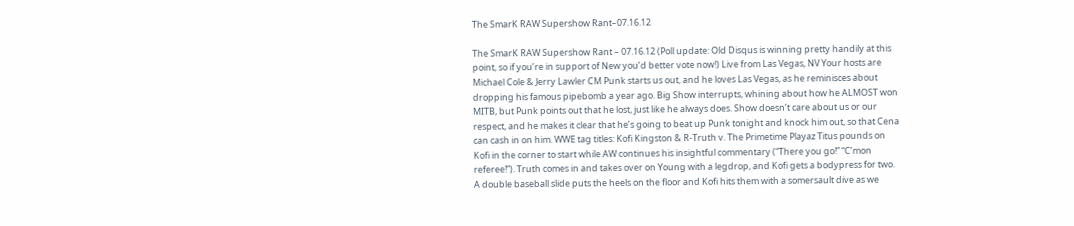The SmarK RAW Supershow Rant–07.16.12

The SmarK RAW Supershow Rant – 07.16.12 (Poll update: Old Disqus is winning pretty handily at this point, so if you’re in support of New you’d better vote now!) Live from Las Vegas, NV Your hosts are Michael Cole & Jerry Lawler CM Punk starts us out, and he loves Las Vegas, as he reminisces about dropping his famous pipebomb a year ago. Big Show interrupts, whining about how he ALMOST won MITB, but Punk points out that he lost, just like he always does. Show doesn’t care about us or our respect, and he makes it clear that he’s going to beat up Punk tonight and knock him out, so that Cena can cash in on him. WWE tag titles: Kofi Kingston & R-Truth v. The Primetime Playaz Titus pounds on Kofi in the corner to start while AW continues his insightful commentary (“There you go!” “C’mon referee!”). Truth comes in and takes over on Young with a legdrop, and Kofi gets a bodypress for two. A double baseball slide puts the heels on the floor and Kofi hits them with a somersault dive as we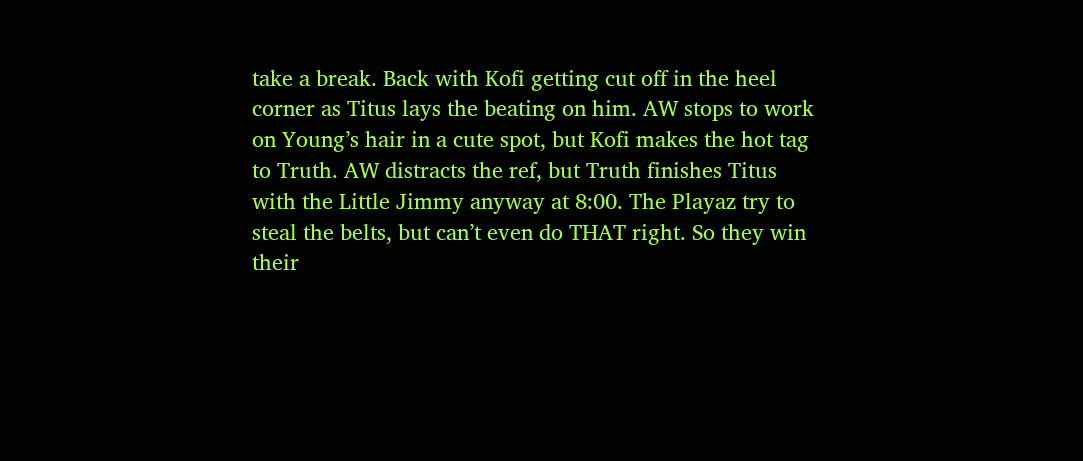take a break. Back with Kofi getting cut off in the heel corner as Titus lays the beating on him. AW stops to work on Young’s hair in a cute spot, but Kofi makes the hot tag to Truth. AW distracts the ref, but Truth finishes Titus with the Little Jimmy anyway at 8:00. The Playaz try to steal the belts, but can’t even do THAT right. So they win their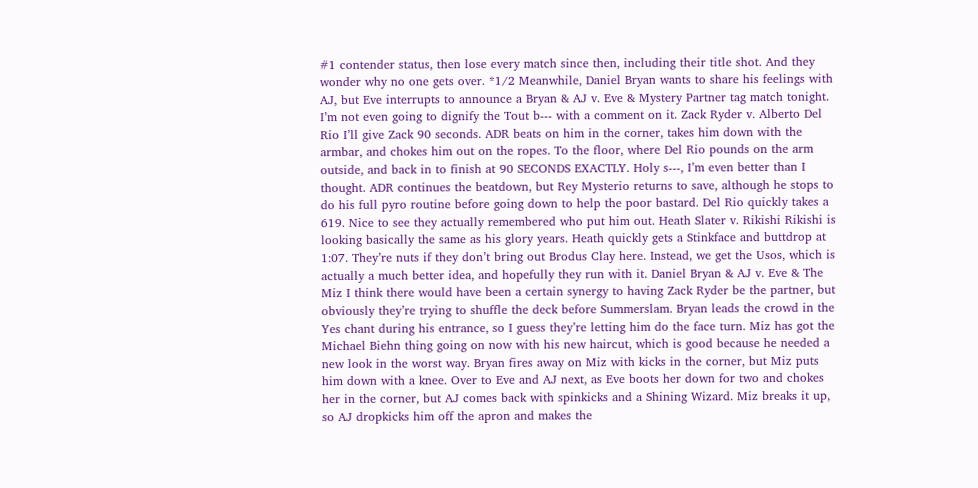#1 contender status, then lose every match since then, including their title shot. And they wonder why no one gets over. *1/2 Meanwhile, Daniel Bryan wants to share his feelings with AJ, but Eve interrupts to announce a Bryan & AJ v. Eve & Mystery Partner tag match tonight. I’m not even going to dignify the Tout b--- with a comment on it. Zack Ryder v. Alberto Del Rio I’ll give Zack 90 seconds. ADR beats on him in the corner, takes him down with the armbar, and chokes him out on the ropes. To the floor, where Del Rio pounds on the arm outside, and back in to finish at 90 SECONDS EXACTLY. Holy s---, I’m even better than I thought. ADR continues the beatdown, but Rey Mysterio returns to save, although he stops to do his full pyro routine before going down to help the poor bastard. Del Rio quickly takes a 619. Nice to see they actually remembered who put him out. Heath Slater v. Rikishi Rikishi is looking basically the same as his glory years. Heath quickly gets a Stinkface and buttdrop at 1:07. They’re nuts if they don’t bring out Brodus Clay here. Instead, we get the Usos, which is actually a much better idea, and hopefully they run with it. Daniel Bryan & AJ v. Eve & The Miz I think there would have been a certain synergy to having Zack Ryder be the partner, but obviously they’re trying to shuffle the deck before Summerslam. Bryan leads the crowd in the Yes chant during his entrance, so I guess they’re letting him do the face turn. Miz has got the Michael Biehn thing going on now with his new haircut, which is good because he needed a new look in the worst way. Bryan fires away on Miz with kicks in the corner, but Miz puts him down with a knee. Over to Eve and AJ next, as Eve boots her down for two and chokes her in the corner, but AJ comes back with spinkicks and a Shining Wizard. Miz breaks it up, so AJ dropkicks him off the apron and makes the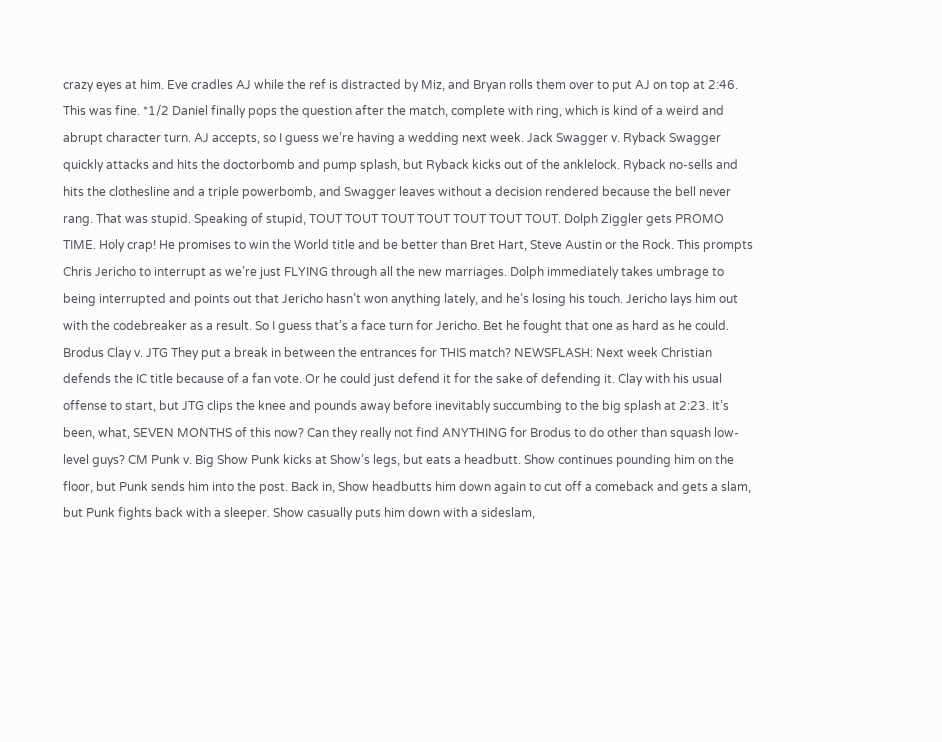crazy eyes at him. Eve cradles AJ while the ref is distracted by Miz, and Bryan rolls them over to put AJ on top at 2:46. This was fine. *1/2 Daniel finally pops the question after the match, complete with ring, which is kind of a weird and abrupt character turn. AJ accepts, so I guess we’re having a wedding next week. Jack Swagger v. Ryback Swagger quickly attacks and hits the doctorbomb and pump splash, but Ryback kicks out of the anklelock. Ryback no-sells and hits the clothesline and a triple powerbomb, and Swagger leaves without a decision rendered because the bell never rang. That was stupid. Speaking of stupid, TOUT TOUT TOUT TOUT TOUT TOUT TOUT. Dolph Ziggler gets PROMO TIME. Holy crap! He promises to win the World title and be better than Bret Hart, Steve Austin or the Rock. This prompts Chris Jericho to interrupt as we’re just FLYING through all the new marriages. Dolph immediately takes umbrage to being interrupted and points out that Jericho hasn’t won anything lately, and he’s losing his touch. Jericho lays him out with the codebreaker as a result. So I guess that’s a face turn for Jericho. Bet he fought that one as hard as he could. Brodus Clay v. JTG They put a break in between the entrances for THIS match? NEWSFLASH: Next week Christian defends the IC title because of a fan vote. Or he could just defend it for the sake of defending it. Clay with his usual offense to start, but JTG clips the knee and pounds away before inevitably succumbing to the big splash at 2:23. It’s been, what, SEVEN MONTHS of this now? Can they really not find ANYTHING for Brodus to do other than squash low-level guys? CM Punk v. Big Show Punk kicks at Show’s legs, but eats a headbutt. Show continues pounding him on the floor, but Punk sends him into the post. Back in, Show headbutts him down again to cut off a comeback and gets a slam, but Punk fights back with a sleeper. Show casually puts him down with a sideslam,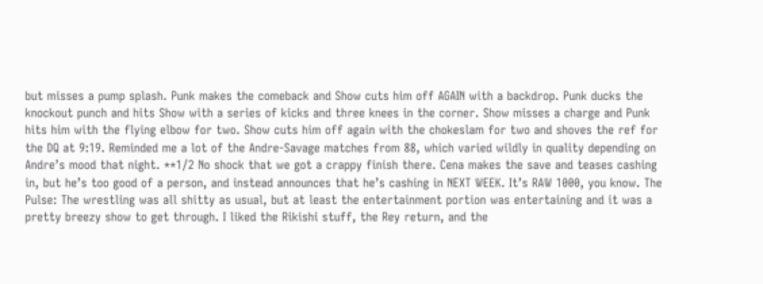but misses a pump splash. Punk makes the comeback and Show cuts him off AGAIN with a backdrop. Punk ducks the knockout punch and hits Show with a series of kicks and three knees in the corner. Show misses a charge and Punk hits him with the flying elbow for two. Show cuts him off again with the chokeslam for two and shoves the ref for the DQ at 9:19. Reminded me a lot of the Andre-Savage matches from 88, which varied wildly in quality depending on Andre’s mood that night. **1/2 No shock that we got a crappy finish there. Cena makes the save and teases cashing in, but he’s too good of a person, and instead announces that he’s cashing in NEXT WEEK. It’s RAW 1000, you know. The Pulse: The wrestling was all shitty as usual, but at least the entertainment portion was entertaining and it was a pretty breezy show to get through. I liked the Rikishi stuff, the Rey return, and the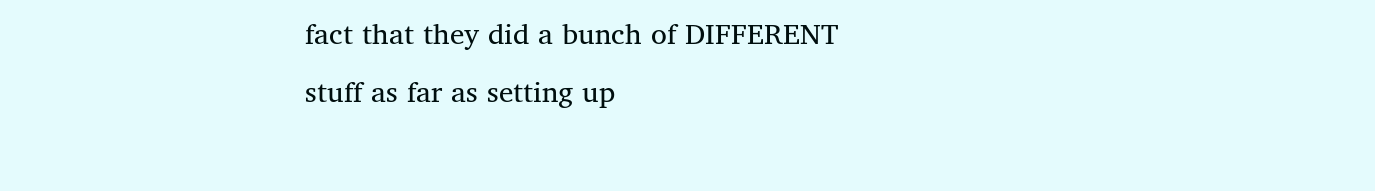fact that they did a bunch of DIFFERENT stuff as far as setting up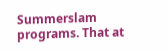Summerslam programs. That at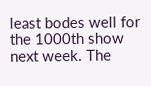least bodes well for the 1000th show next week. The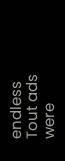endless Tout ads were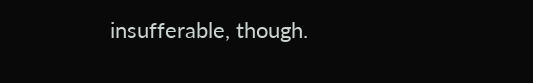insufferable, though.